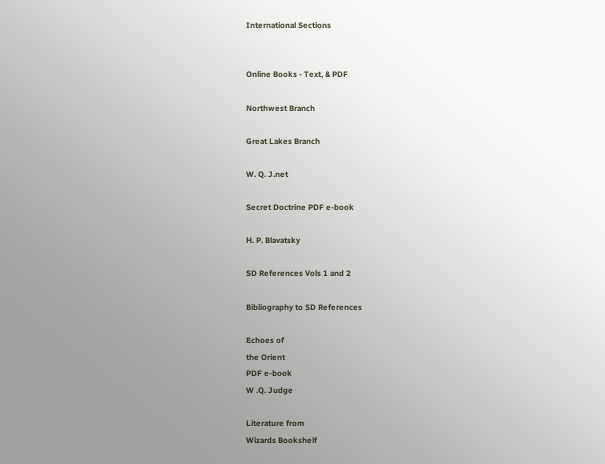International Sections


Online Books - Text, & PDF

Northwest Branch

Great Lakes Branch

W. Q. J.net

Secret Doctrine PDF e-book

H. P. Blavatsky

SD References Vols 1 and 2

Bibliography to SD References

Echoes of
the Orient
PDF e-book
W .Q. Judge

Literature from
Wizards Bookshelf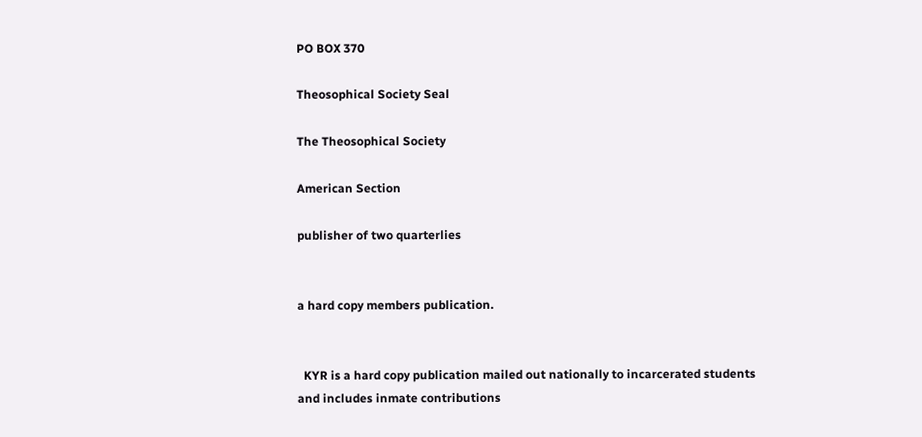PO BOX 370

Theosophical Society Seal

The Theosophical Society

American Section

publisher of two quarterlies


a hard copy members publication.


  KYR is a hard copy publication mailed out nationally to incarcerated students
and includes inmate contributions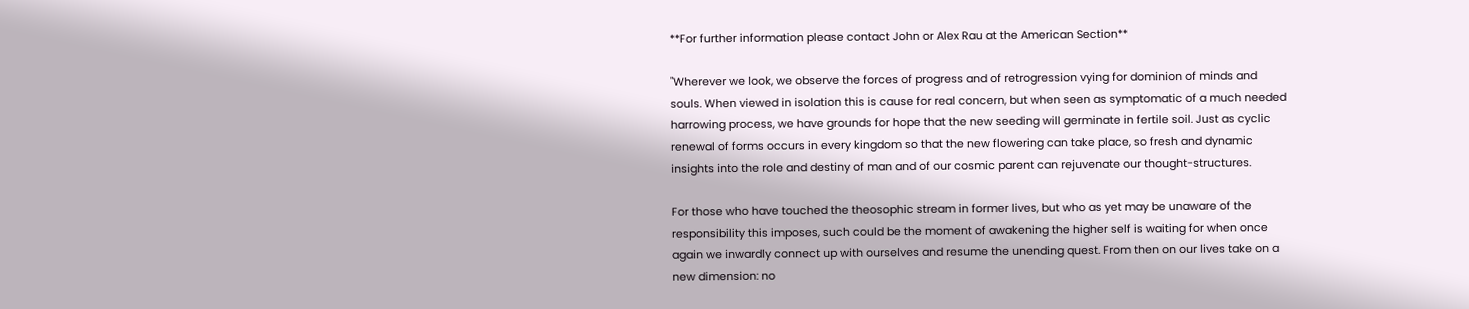**For further information please contact John or Alex Rau at the American Section**

"Wherever we look, we observe the forces of progress and of retrogression vying for dominion of minds and souls. When viewed in isolation this is cause for real concern, but when seen as symptomatic of a much needed harrowing process, we have grounds for hope that the new seeding will germinate in fertile soil. Just as cyclic renewal of forms occurs in every kingdom so that the new flowering can take place, so fresh and dynamic insights into the role and destiny of man and of our cosmic parent can rejuvenate our thought-structures.

For those who have touched the theosophic stream in former lives, but who as yet may be unaware of the responsibility this imposes, such could be the moment of awakening the higher self is waiting for when once again we inwardly connect up with ourselves and resume the unending quest. From then on our lives take on a new dimension: no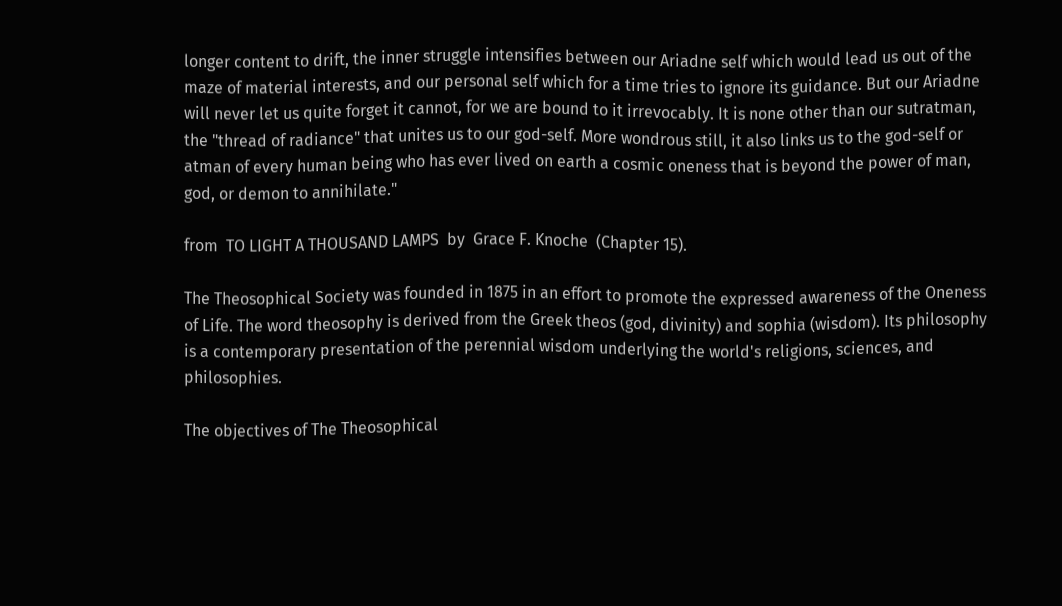longer content to drift, the inner struggle intensifies between our Ariadne self which would lead us out of the maze of material interests, and our personal self which for a time tries to ignore its guidance. But our Ariadne will never let us quite forget it cannot, for we are bound to it irrevocably. It is none other than our sutratman, the "thread of radiance" that unites us to our god-self. More wondrous still, it also links us to the god-self or atman of every human being who has ever lived on earth a cosmic oneness that is beyond the power of man, god, or demon to annihilate."

from  TO LIGHT A THOUSAND LAMPS  by  Grace F. Knoche  (Chapter 15).

The Theosophical Society was founded in 1875 in an effort to promote the expressed awareness of the Oneness of Life. The word theosophy is derived from the Greek theos (god, divinity) and sophia (wisdom). Its philosophy is a contemporary presentation of the perennial wisdom underlying the world's religions, sciences, and philosophies.

The objectives of The Theosophical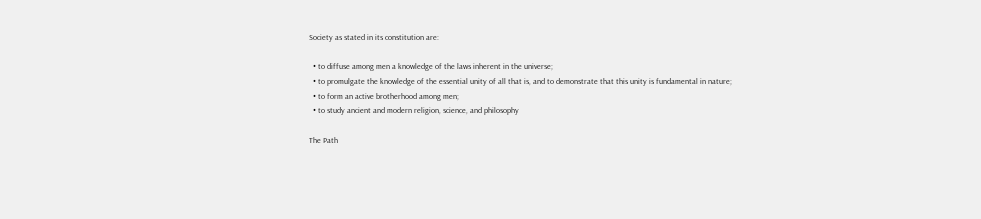Society as stated in its constitution are:

  • to diffuse among men a knowledge of the laws inherent in the universe;
  • to promulgate the knowledge of the essential unity of all that is, and to demonstrate that this unity is fundamental in nature;
  • to form an active brotherhood among men;
  • to study ancient and modern religion, science, and philosophy

The Path